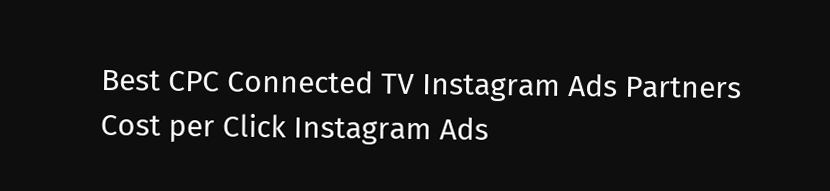Best CPC Connected TV Instagram Ads Partners
Cost per Click Instagram Ads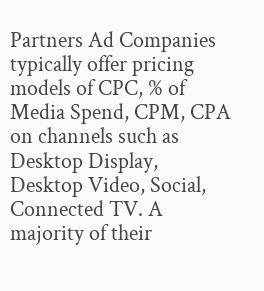Partners Ad Companies typically offer pricing models of CPC, % of Media Spend, CPM, CPA on channels such as Desktop Display, Desktop Video, Social, Connected TV. A majority of their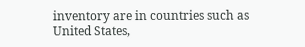inventory are in countries such as United States,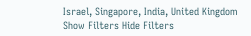Israel, Singapore, India, United Kingdom
Show Filters Hide Filters